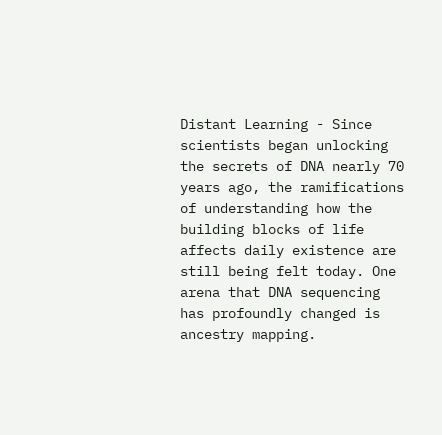Distant Learning - Since scientists began unlocking the secrets of DNA nearly 70 years ago, the ramifications of understanding how the building blocks of life affects daily existence are still being felt today. One arena that DNA sequencing has profoundly changed is ancestry mapping.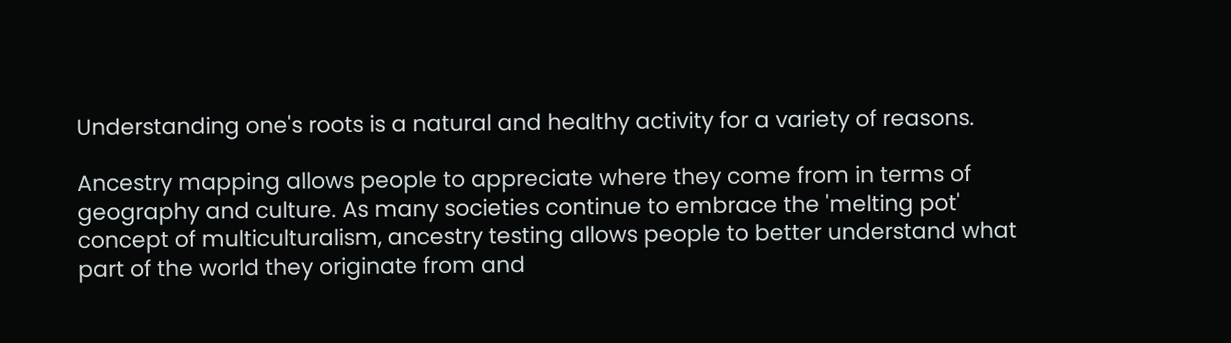Understanding one's roots is a natural and healthy activity for a variety of reasons.

Ancestry mapping allows people to appreciate where they come from in terms of geography and culture. As many societies continue to embrace the 'melting pot' concept of multiculturalism, ancestry testing allows people to better understand what part of the world they originate from and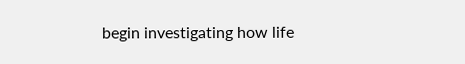begin investigating how life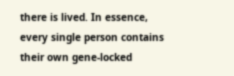there is lived. In essence, every single person contains their own gene-locked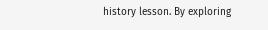history lesson. By exploring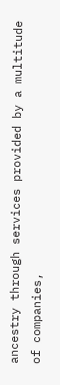ancestry through services provided by a multitude of companies,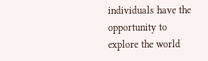individuals have the opportunity to explore the world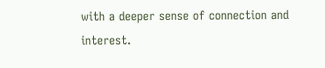with a deeper sense of connection and interest.